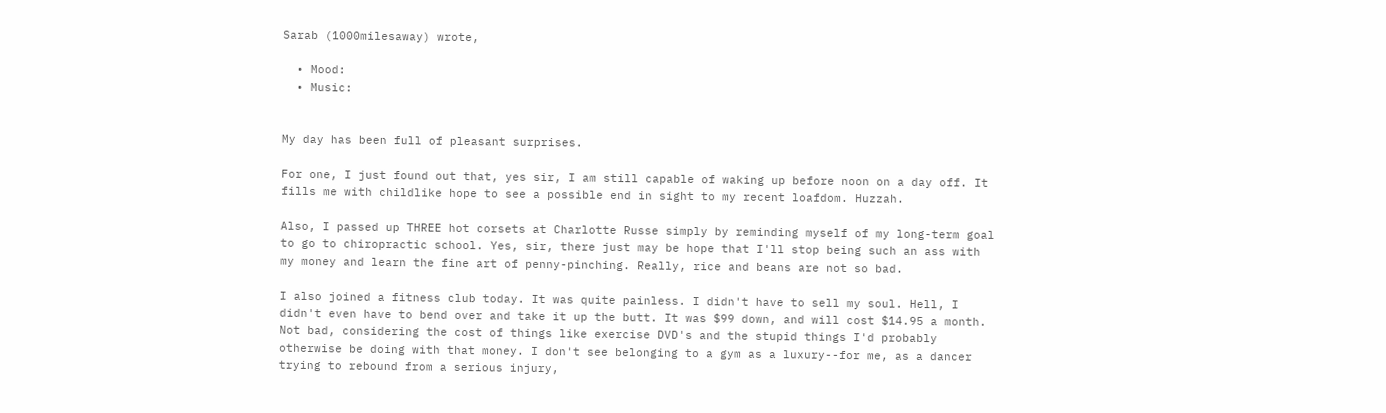Sarab (1000milesaway) wrote,

  • Mood:
  • Music:


My day has been full of pleasant surprises.

For one, I just found out that, yes sir, I am still capable of waking up before noon on a day off. It fills me with childlike hope to see a possible end in sight to my recent loafdom. Huzzah.

Also, I passed up THREE hot corsets at Charlotte Russe simply by reminding myself of my long-term goal to go to chiropractic school. Yes, sir, there just may be hope that I'll stop being such an ass with my money and learn the fine art of penny-pinching. Really, rice and beans are not so bad.

I also joined a fitness club today. It was quite painless. I didn't have to sell my soul. Hell, I didn't even have to bend over and take it up the butt. It was $99 down, and will cost $14.95 a month. Not bad, considering the cost of things like exercise DVD's and the stupid things I'd probably otherwise be doing with that money. I don't see belonging to a gym as a luxury--for me, as a dancer trying to rebound from a serious injury,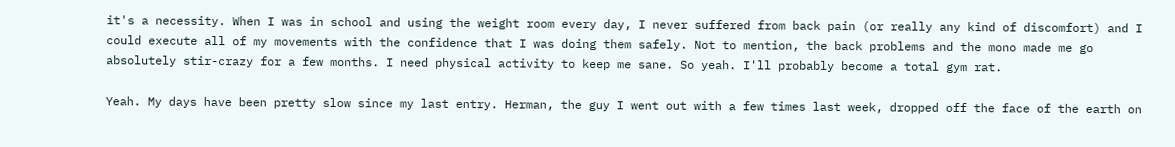it's a necessity. When I was in school and using the weight room every day, I never suffered from back pain (or really any kind of discomfort) and I could execute all of my movements with the confidence that I was doing them safely. Not to mention, the back problems and the mono made me go absolutely stir-crazy for a few months. I need physical activity to keep me sane. So yeah. I'll probably become a total gym rat.

Yeah. My days have been pretty slow since my last entry. Herman, the guy I went out with a few times last week, dropped off the face of the earth on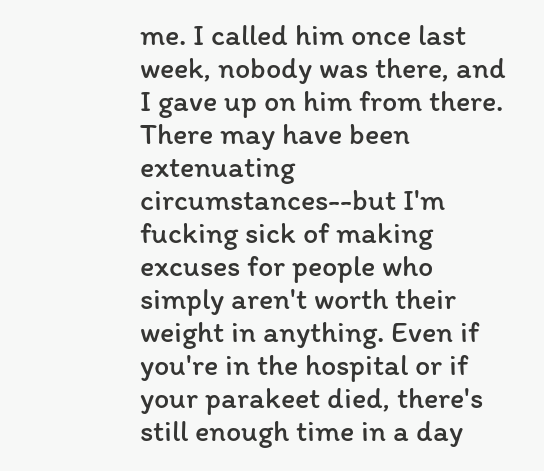me. I called him once last week, nobody was there, and I gave up on him from there. There may have been extenuating circumstances--but I'm fucking sick of making excuses for people who simply aren't worth their weight in anything. Even if you're in the hospital or if your parakeet died, there's still enough time in a day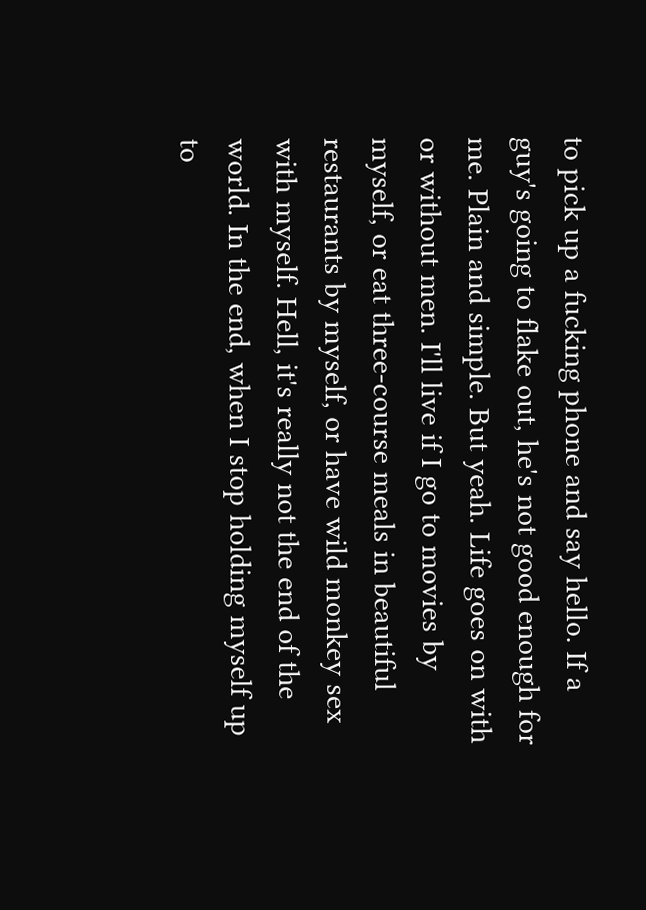to pick up a fucking phone and say hello. If a guy's going to flake out, he's not good enough for me. Plain and simple. But yeah. Life goes on with or without men. I'll live if I go to movies by myself, or eat three-course meals in beautiful restaurants by myself, or have wild monkey sex with myself. Hell, it's really not the end of the world. In the end, when I stop holding myself up to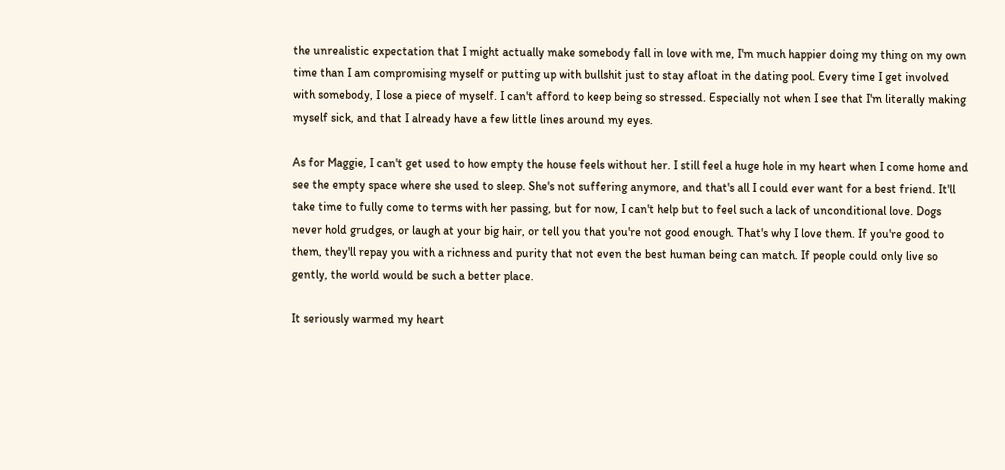the unrealistic expectation that I might actually make somebody fall in love with me, I'm much happier doing my thing on my own time than I am compromising myself or putting up with bullshit just to stay afloat in the dating pool. Every time I get involved with somebody, I lose a piece of myself. I can't afford to keep being so stressed. Especially not when I see that I'm literally making myself sick, and that I already have a few little lines around my eyes.

As for Maggie, I can't get used to how empty the house feels without her. I still feel a huge hole in my heart when I come home and see the empty space where she used to sleep. She's not suffering anymore, and that's all I could ever want for a best friend. It'll take time to fully come to terms with her passing, but for now, I can't help but to feel such a lack of unconditional love. Dogs never hold grudges, or laugh at your big hair, or tell you that you're not good enough. That's why I love them. If you're good to them, they'll repay you with a richness and purity that not even the best human being can match. If people could only live so gently, the world would be such a better place.

It seriously warmed my heart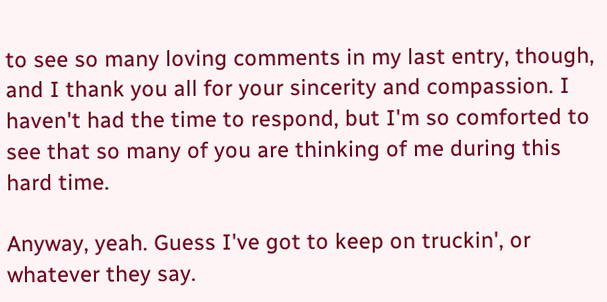to see so many loving comments in my last entry, though, and I thank you all for your sincerity and compassion. I haven't had the time to respond, but I'm so comforted to see that so many of you are thinking of me during this hard time.

Anyway, yeah. Guess I've got to keep on truckin', or whatever they say.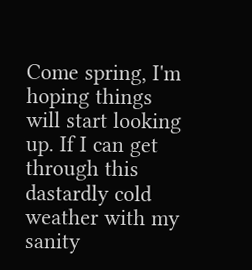Come spring, I'm hoping things will start looking up. If I can get through this dastardly cold weather with my sanity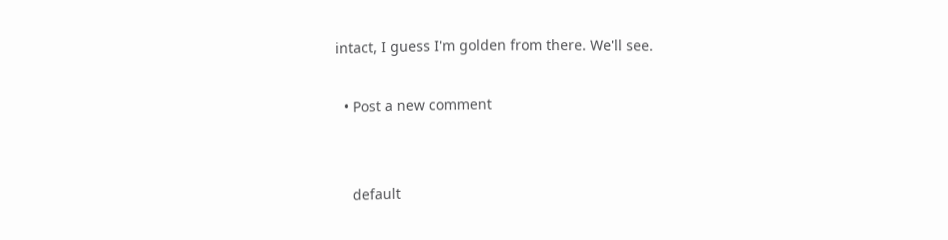intact, I guess I'm golden from there. We'll see.

  • Post a new comment


    default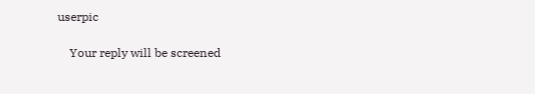userpic

    Your reply will be screened